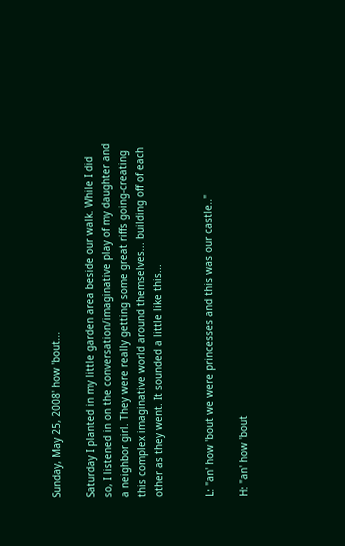Sunday, May 25, 2008' how 'bout...

Saturday I planted in my little garden area beside our walk. While I did so, I listened in on the conversation/imaginative play of my daughter and a neighbor girl. They were really getting some great riffs going-creating this complex imaginative world around themselves... building off of each other as they went. It sounded a little like this...


L: "an' how 'bout we were princesses and this was our castle.."

H: "an' how 'bout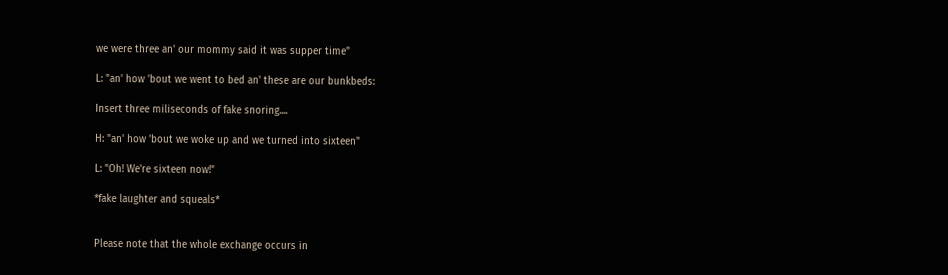we were three an' our mommy said it was supper time"

L: "an' how 'bout we went to bed an' these are our bunkbeds:

Insert three miliseconds of fake snoring....

H: "an' how 'bout we woke up and we turned into sixteen"

L: "Oh! We're sixteen now!"

*fake laughter and squeals*


Please note that the whole exchange occurs in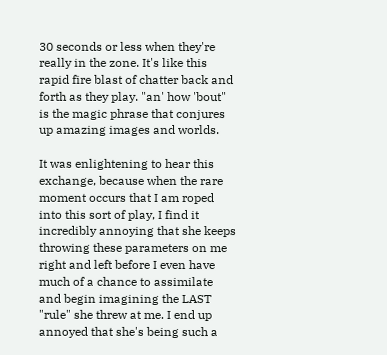30 seconds or less when they're really in the zone. It's like this rapid fire blast of chatter back and forth as they play. "an' how 'bout" is the magic phrase that conjures up amazing images and worlds.

It was enlightening to hear this exchange, because when the rare moment occurs that I am roped into this sort of play, I find it incredibly annoying that she keeps throwing these parameters on me right and left before I even have much of a chance to assimilate and begin imagining the LAST "rule" she threw at me. I end up annoyed that she's being such a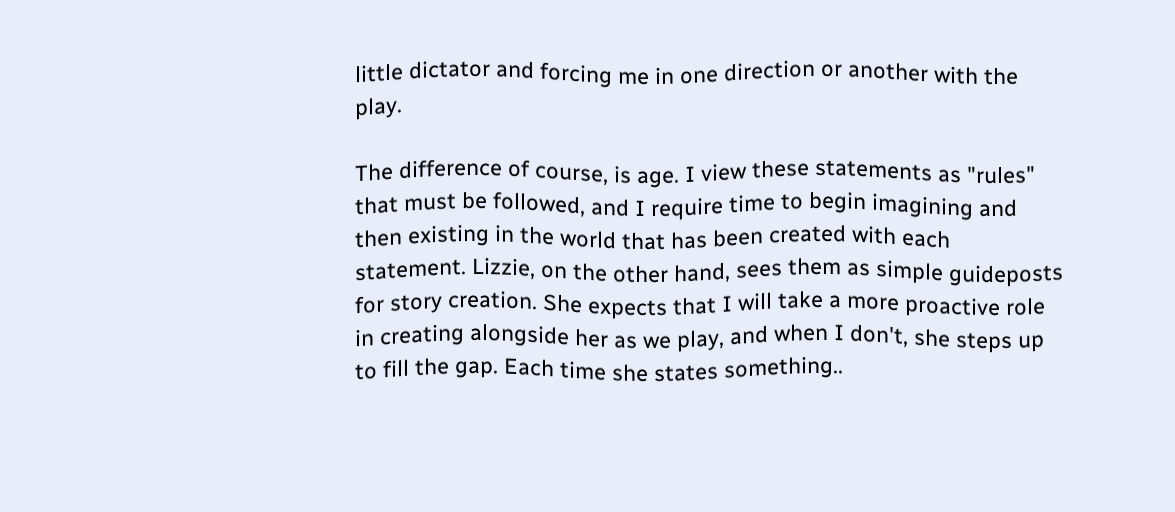little dictator and forcing me in one direction or another with the play.

The difference of course, is age. I view these statements as "rules" that must be followed, and I require time to begin imagining and then existing in the world that has been created with each statement. Lizzie, on the other hand, sees them as simple guideposts for story creation. She expects that I will take a more proactive role in creating alongside her as we play, and when I don't, she steps up to fill the gap. Each time she states something..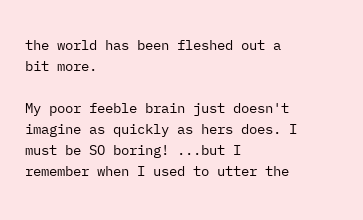the world has been fleshed out a bit more.

My poor feeble brain just doesn't imagine as quickly as hers does. I must be SO boring! ...but I remember when I used to utter the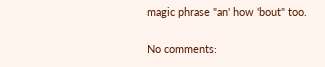magic phrase "an' how 'bout" too.

No comments: